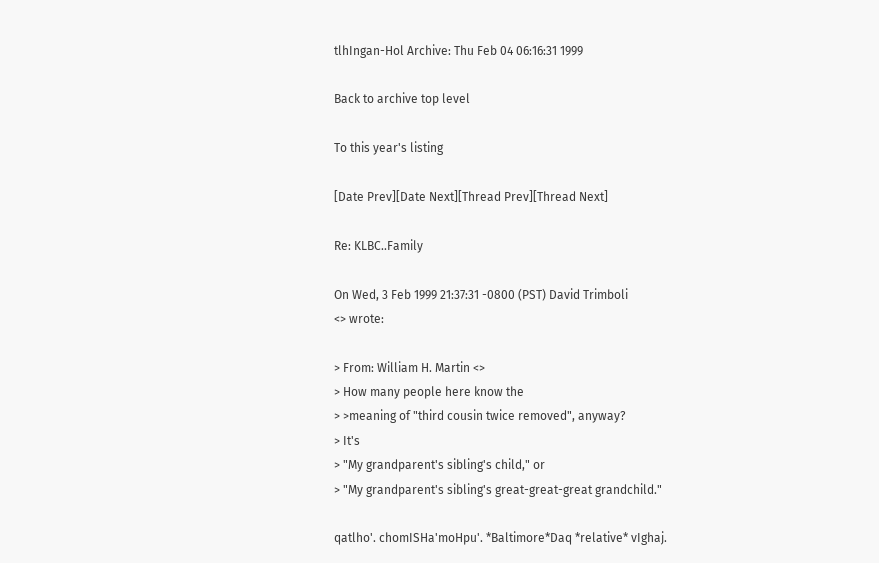tlhIngan-Hol Archive: Thu Feb 04 06:16:31 1999

Back to archive top level

To this year's listing

[Date Prev][Date Next][Thread Prev][Thread Next]

Re: KLBC..Family

On Wed, 3 Feb 1999 21:37:31 -0800 (PST) David Trimboli
<> wrote:

> From: William H. Martin <>
> How many people here know the
> >meaning of "third cousin twice removed", anyway?
> It's
> "My grandparent's sibling's child," or
> "My grandparent's sibling's great-great-great grandchild."

qatlho'. chomISHa'moHpu'. *Baltimore*Daq *relative* vIghaj.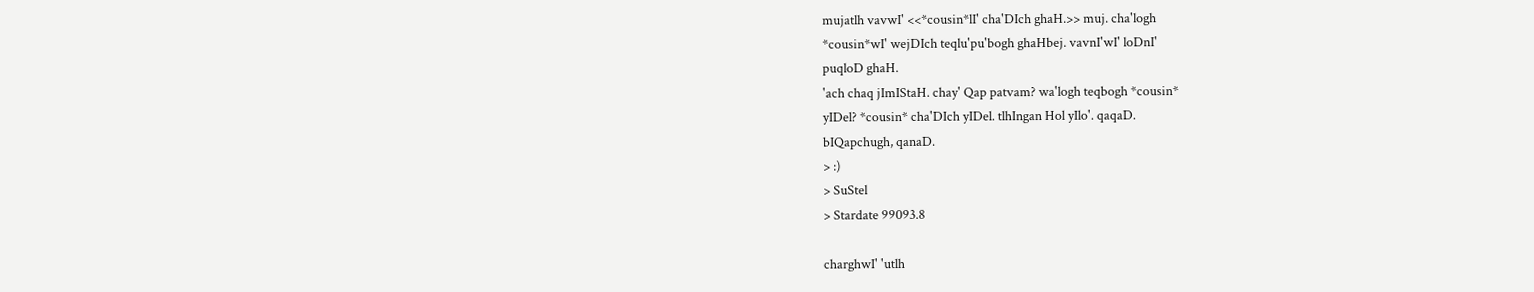mujatlh vavwI' <<*cousin*lI' cha'DIch ghaH.>> muj. cha'logh
*cousin*wI' wejDIch teqlu'pu'bogh ghaHbej. vavnI'wI' loDnI'
puqloD ghaH.
'ach chaq jImIStaH. chay' Qap patvam? wa'logh teqbogh *cousin*
yIDel? *cousin* cha'DIch yIDel. tlhIngan Hol yIlo'. qaqaD.
bIQapchugh, qanaD.
> :)
> SuStel
> Stardate 99093.8

charghwI' 'utlh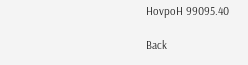HovpoH 99095.40

Back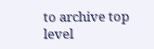to archive top level